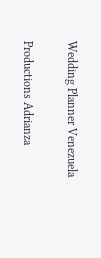Wedding Planner Venezuela

Productions Adrianza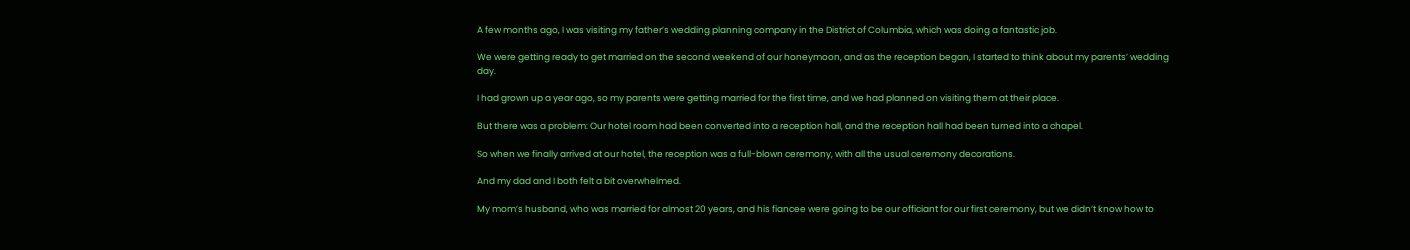A few months ago, I was visiting my father’s wedding planning company in the District of Columbia, which was doing a fantastic job.

We were getting ready to get married on the second weekend of our honeymoon, and as the reception began, I started to think about my parents’ wedding day.

I had grown up a year ago, so my parents were getting married for the first time, and we had planned on visiting them at their place.

But there was a problem: Our hotel room had been converted into a reception hall, and the reception hall had been turned into a chapel.

So when we finally arrived at our hotel, the reception was a full-blown ceremony, with all the usual ceremony decorations.

And my dad and I both felt a bit overwhelmed.

My mom’s husband, who was married for almost 20 years, and his fiancee were going to be our officiant for our first ceremony, but we didn’t know how to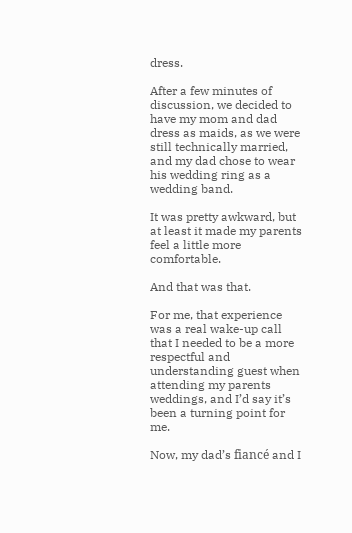dress.

After a few minutes of discussion, we decided to have my mom and dad dress as maids, as we were still technically married, and my dad chose to wear his wedding ring as a wedding band.

It was pretty awkward, but at least it made my parents feel a little more comfortable.

And that was that.

For me, that experience was a real wake-up call that I needed to be a more respectful and understanding guest when attending my parents weddings, and I’d say it’s been a turning point for me.

Now, my dad’s fiancé and I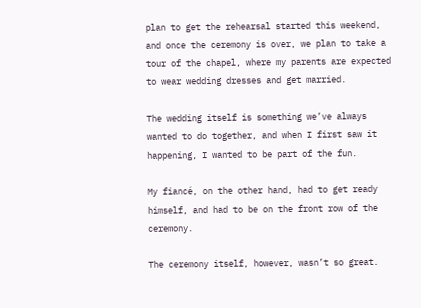plan to get the rehearsal started this weekend, and once the ceremony is over, we plan to take a tour of the chapel, where my parents are expected to wear wedding dresses and get married.

The wedding itself is something we’ve always wanted to do together, and when I first saw it happening, I wanted to be part of the fun.

My fiancé, on the other hand, had to get ready himself, and had to be on the front row of the ceremony.

The ceremony itself, however, wasn’t so great.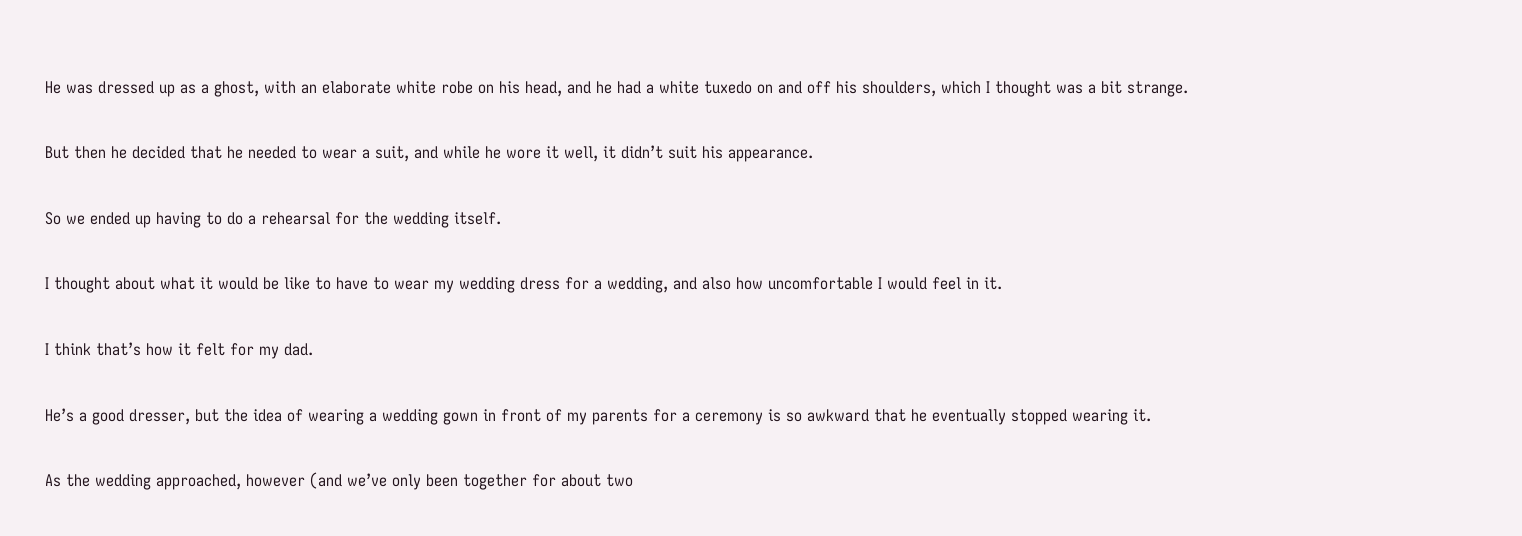He was dressed up as a ghost, with an elaborate white robe on his head, and he had a white tuxedo on and off his shoulders, which I thought was a bit strange.

But then he decided that he needed to wear a suit, and while he wore it well, it didn’t suit his appearance.

So we ended up having to do a rehearsal for the wedding itself.

I thought about what it would be like to have to wear my wedding dress for a wedding, and also how uncomfortable I would feel in it.

I think that’s how it felt for my dad.

He’s a good dresser, but the idea of wearing a wedding gown in front of my parents for a ceremony is so awkward that he eventually stopped wearing it.

As the wedding approached, however (and we’ve only been together for about two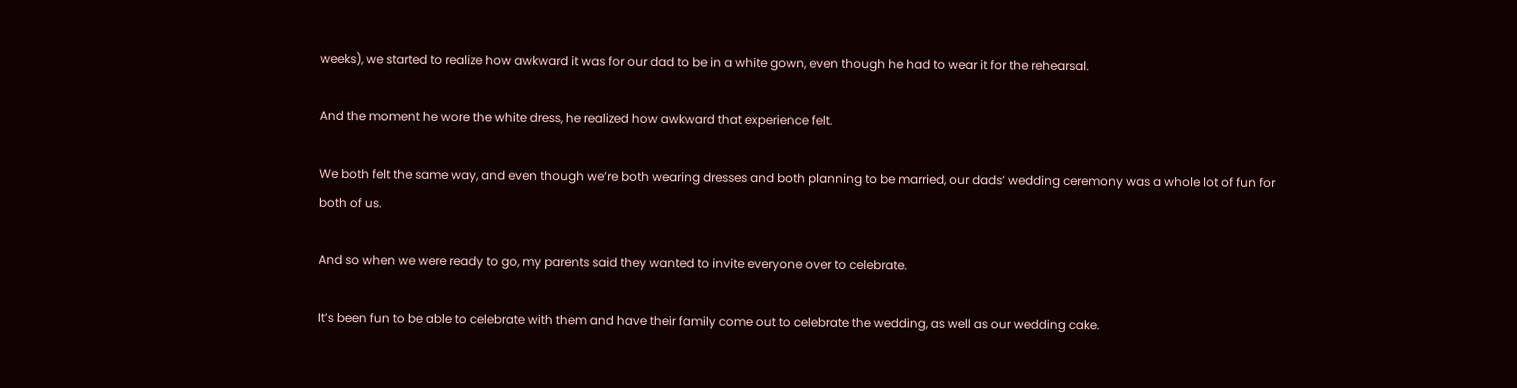weeks), we started to realize how awkward it was for our dad to be in a white gown, even though he had to wear it for the rehearsal.

And the moment he wore the white dress, he realized how awkward that experience felt.

We both felt the same way, and even though we’re both wearing dresses and both planning to be married, our dads’ wedding ceremony was a whole lot of fun for both of us.

And so when we were ready to go, my parents said they wanted to invite everyone over to celebrate.

It’s been fun to be able to celebrate with them and have their family come out to celebrate the wedding, as well as our wedding cake.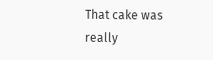That cake was really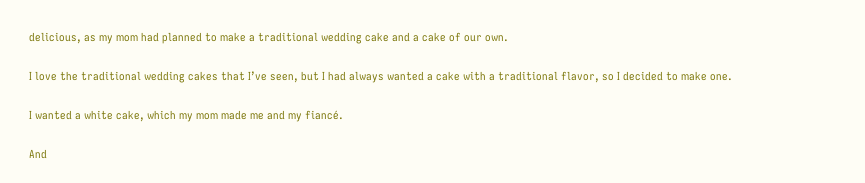delicious, as my mom had planned to make a traditional wedding cake and a cake of our own.

I love the traditional wedding cakes that I’ve seen, but I had always wanted a cake with a traditional flavor, so I decided to make one.

I wanted a white cake, which my mom made me and my fiancé.

And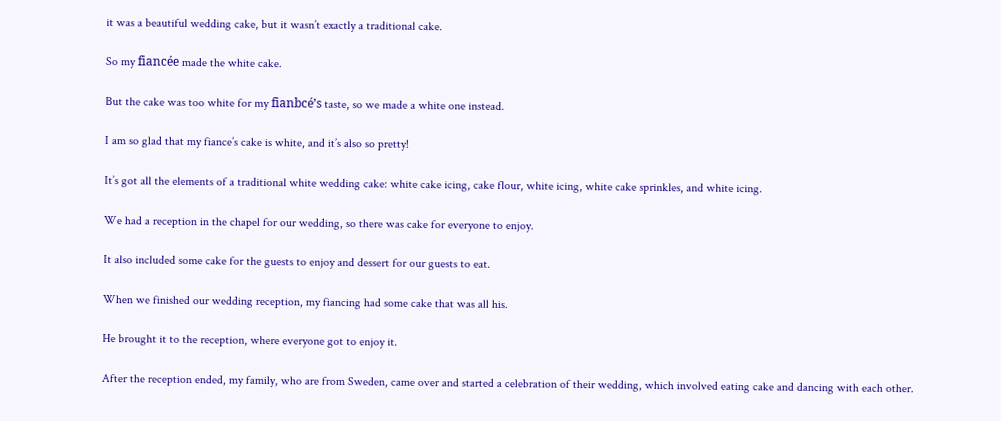it was a beautiful wedding cake, but it wasn’t exactly a traditional cake.

So my fiancée made the white cake.

But the cake was too white for my fianbcé’s taste, so we made a white one instead.

I am so glad that my fiance’s cake is white, and it’s also so pretty!

It’s got all the elements of a traditional white wedding cake: white cake icing, cake flour, white icing, white cake sprinkles, and white icing.

We had a reception in the chapel for our wedding, so there was cake for everyone to enjoy.

It also included some cake for the guests to enjoy and dessert for our guests to eat.

When we finished our wedding reception, my fiancing had some cake that was all his.

He brought it to the reception, where everyone got to enjoy it.

After the reception ended, my family, who are from Sweden, came over and started a celebration of their wedding, which involved eating cake and dancing with each other.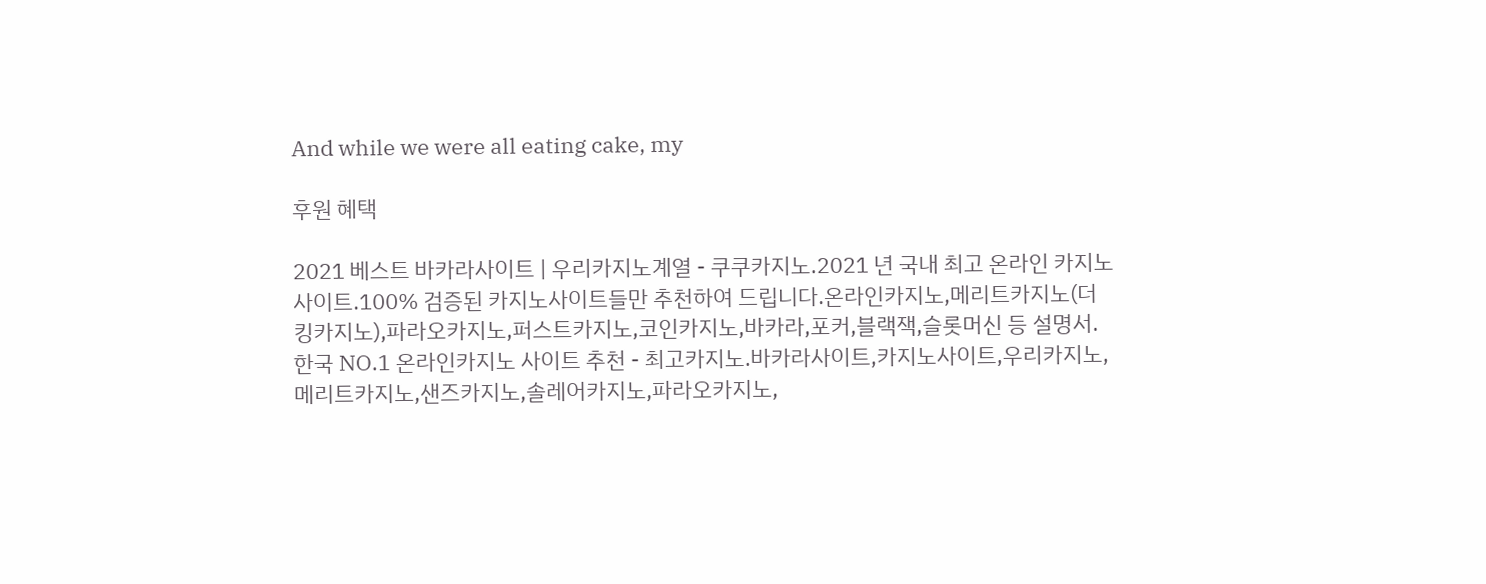And while we were all eating cake, my

후원 혜택

2021 베스트 바카라사이트 | 우리카지노계열 - 쿠쿠카지노.2021 년 국내 최고 온라인 카지노사이트.100% 검증된 카지노사이트들만 추천하여 드립니다.온라인카지노,메리트카지노(더킹카지노),파라오카지노,퍼스트카지노,코인카지노,바카라,포커,블랙잭,슬롯머신 등 설명서.한국 NO.1 온라인카지노 사이트 추천 - 최고카지노.바카라사이트,카지노사이트,우리카지노,메리트카지노,샌즈카지노,솔레어카지노,파라오카지노,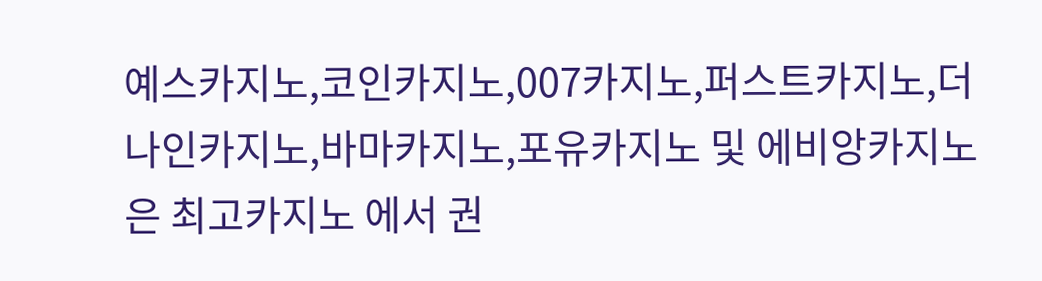예스카지노,코인카지노,007카지노,퍼스트카지노,더나인카지노,바마카지노,포유카지노 및 에비앙카지노은 최고카지노 에서 권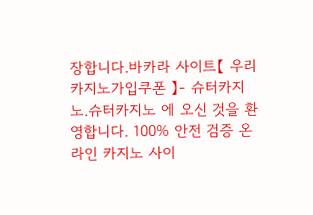장합니다.바카라 사이트【 우리카지노가입쿠폰 】- 슈터카지노.슈터카지노 에 오신 것을 환영합니다. 100% 안전 검증 온라인 카지노 사이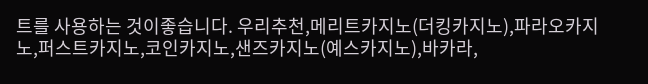트를 사용하는 것이좋습니다. 우리추천,메리트카지노(더킹카지노),파라오카지노,퍼스트카지노,코인카지노,샌즈카지노(예스카지노),바카라,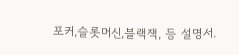포커,슬롯머신,블랙잭, 등 설명서.